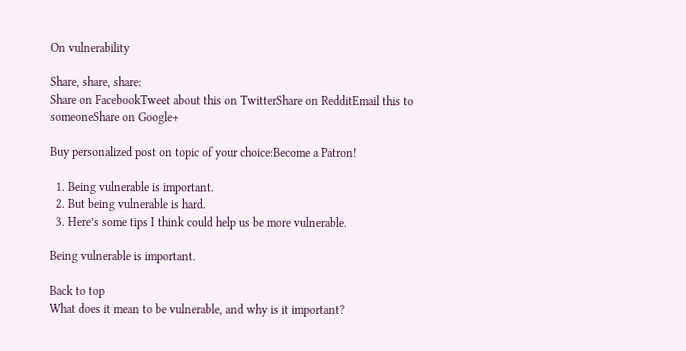On vulnerability

Share, share, share:
Share on FacebookTweet about this on TwitterShare on RedditEmail this to someoneShare on Google+

Buy personalized post on topic of your choice:Become a Patron!

  1. Being vulnerable is important.
  2. But being vulnerable is hard.
  3. Here’s some tips I think could help us be more vulnerable.

Being vulnerable is important.

Back to top
What does it mean to be vulnerable, and why is it important?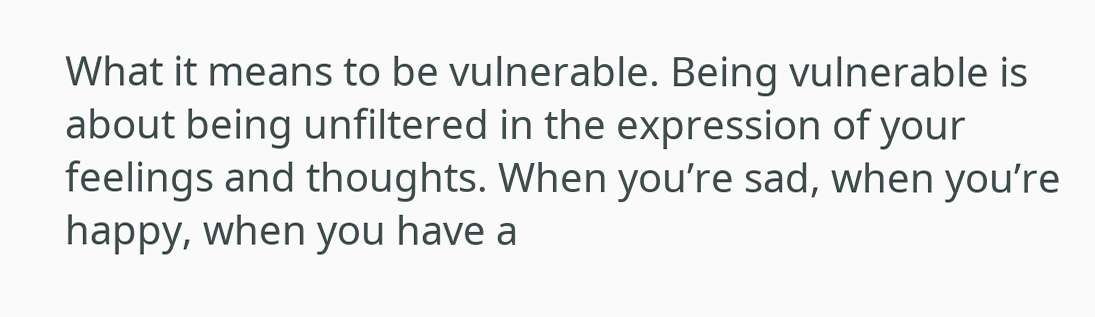What it means to be vulnerable. Being vulnerable is about being unfiltered in the expression of your feelings and thoughts. When you’re sad, when you’re happy, when you have a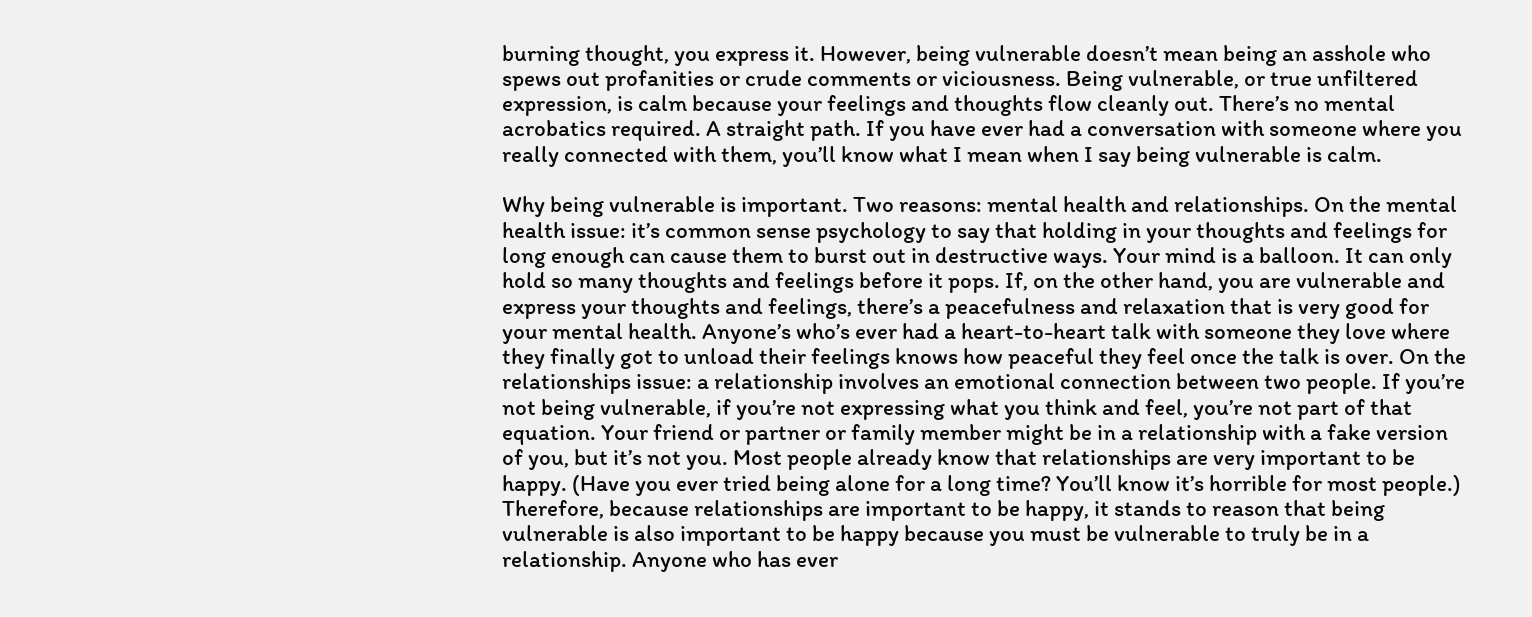burning thought, you express it. However, being vulnerable doesn’t mean being an asshole who spews out profanities or crude comments or viciousness. Being vulnerable, or true unfiltered expression, is calm because your feelings and thoughts flow cleanly out. There’s no mental acrobatics required. A straight path. If you have ever had a conversation with someone where you really connected with them, you’ll know what I mean when I say being vulnerable is calm.

Why being vulnerable is important. Two reasons: mental health and relationships. On the mental health issue: it’s common sense psychology to say that holding in your thoughts and feelings for long enough can cause them to burst out in destructive ways. Your mind is a balloon. It can only hold so many thoughts and feelings before it pops. If, on the other hand, you are vulnerable and express your thoughts and feelings, there’s a peacefulness and relaxation that is very good for your mental health. Anyone’s who’s ever had a heart-to-heart talk with someone they love where they finally got to unload their feelings knows how peaceful they feel once the talk is over. On the relationships issue: a relationship involves an emotional connection between two people. If you’re not being vulnerable, if you’re not expressing what you think and feel, you’re not part of that equation. Your friend or partner or family member might be in a relationship with a fake version of you, but it’s not you. Most people already know that relationships are very important to be happy. (Have you ever tried being alone for a long time? You’ll know it’s horrible for most people.) Therefore, because relationships are important to be happy, it stands to reason that being vulnerable is also important to be happy because you must be vulnerable to truly be in a relationship. Anyone who has ever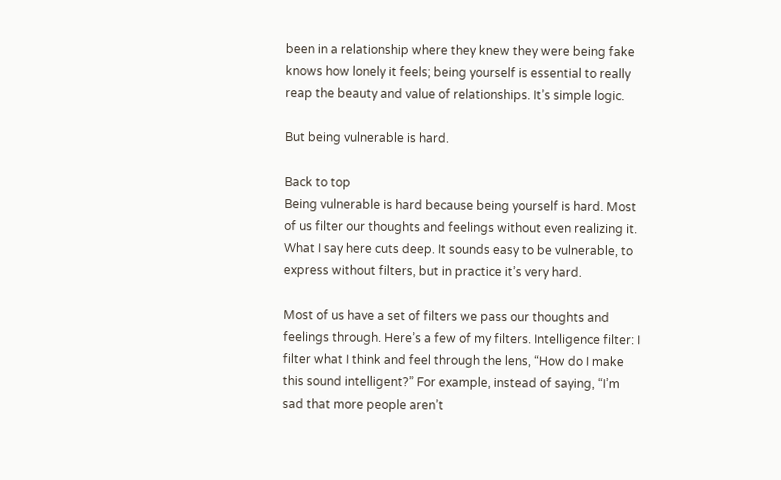been in a relationship where they knew they were being fake knows how lonely it feels; being yourself is essential to really reap the beauty and value of relationships. It’s simple logic.

But being vulnerable is hard.

Back to top
Being vulnerable is hard because being yourself is hard. Most of us filter our thoughts and feelings without even realizing it. What I say here cuts deep. It sounds easy to be vulnerable, to express without filters, but in practice it’s very hard.

Most of us have a set of filters we pass our thoughts and feelings through. Here’s a few of my filters. Intelligence filter: I filter what I think and feel through the lens, “How do I make this sound intelligent?” For example, instead of saying, “I’m sad that more people aren’t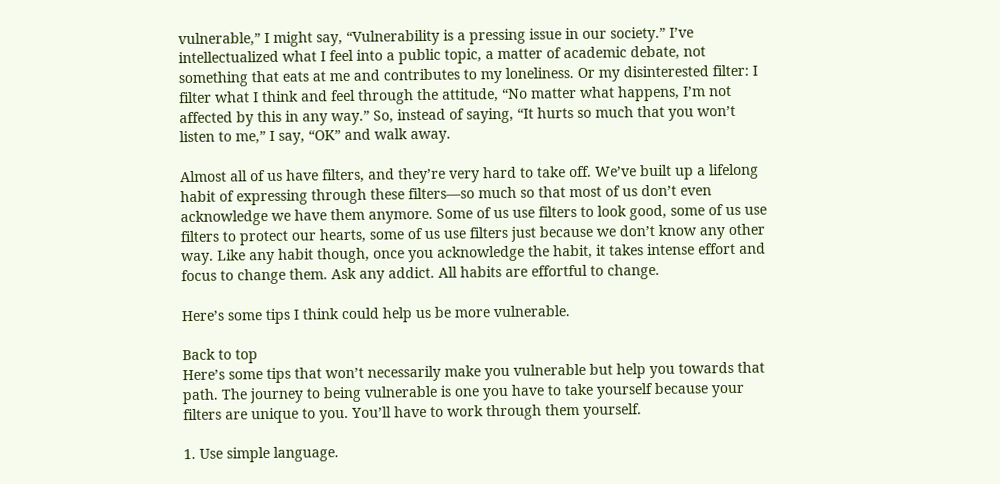vulnerable,” I might say, “Vulnerability is a pressing issue in our society.” I’ve intellectualized what I feel into a public topic, a matter of academic debate, not something that eats at me and contributes to my loneliness. Or my disinterested filter: I filter what I think and feel through the attitude, “No matter what happens, I’m not affected by this in any way.” So, instead of saying, “It hurts so much that you won’t listen to me,” I say, “OK” and walk away.

Almost all of us have filters, and they’re very hard to take off. We’ve built up a lifelong habit of expressing through these filters—so much so that most of us don’t even acknowledge we have them anymore. Some of us use filters to look good, some of us use filters to protect our hearts, some of us use filters just because we don’t know any other way. Like any habit though, once you acknowledge the habit, it takes intense effort and focus to change them. Ask any addict. All habits are effortful to change.

Here’s some tips I think could help us be more vulnerable.

Back to top
Here’s some tips that won’t necessarily make you vulnerable but help you towards that path. The journey to being vulnerable is one you have to take yourself because your filters are unique to you. You’ll have to work through them yourself.

1. Use simple language.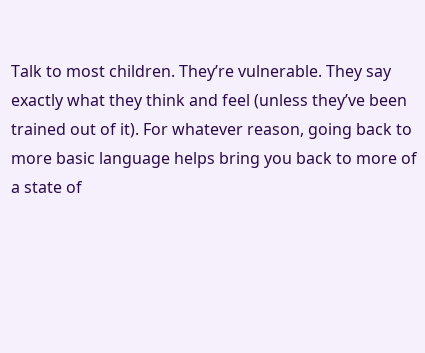Talk to most children. They’re vulnerable. They say exactly what they think and feel (unless they’ve been trained out of it). For whatever reason, going back to more basic language helps bring you back to more of a state of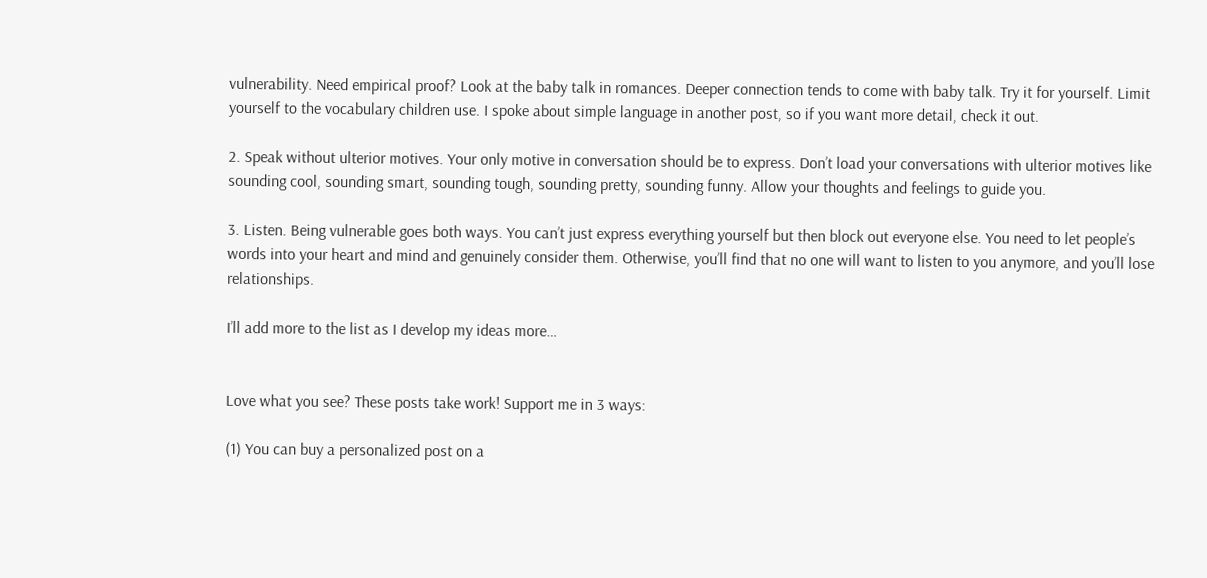vulnerability. Need empirical proof? Look at the baby talk in romances. Deeper connection tends to come with baby talk. Try it for yourself. Limit yourself to the vocabulary children use. I spoke about simple language in another post, so if you want more detail, check it out.

2. Speak without ulterior motives. Your only motive in conversation should be to express. Don’t load your conversations with ulterior motives like sounding cool, sounding smart, sounding tough, sounding pretty, sounding funny. Allow your thoughts and feelings to guide you.

3. Listen. Being vulnerable goes both ways. You can’t just express everything yourself but then block out everyone else. You need to let people’s words into your heart and mind and genuinely consider them. Otherwise, you’ll find that no one will want to listen to you anymore, and you’ll lose relationships.

I’ll add more to the list as I develop my ideas more…


Love what you see? These posts take work! Support me in 3 ways:

(1) You can buy a personalized post on a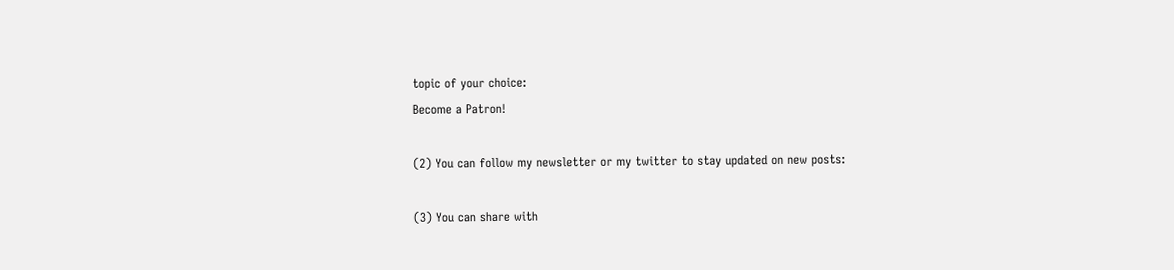topic of your choice:
Become a Patron!

(2) You can follow my newsletter or my twitter to stay updated on new posts:

(3) You can share with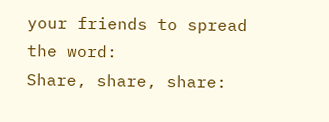your friends to spread the word:
Share, share, share: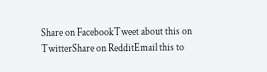Share on FacebookTweet about this on TwitterShare on RedditEmail this to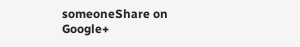someoneShare on Google+